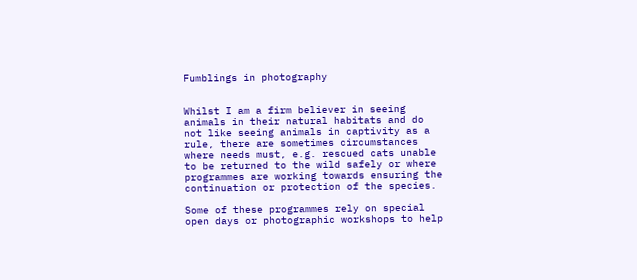Fumblings in photography


Whilst I am a firm believer in seeing animals in their natural habitats and do not like seeing animals in captivity as a rule, there are sometimes circumstances where needs must, e.g. rescued cats unable to be returned to the wild safely or where programmes are working towards ensuring the continuation or protection of the species.

Some of these programmes rely on special open days or photographic workshops to help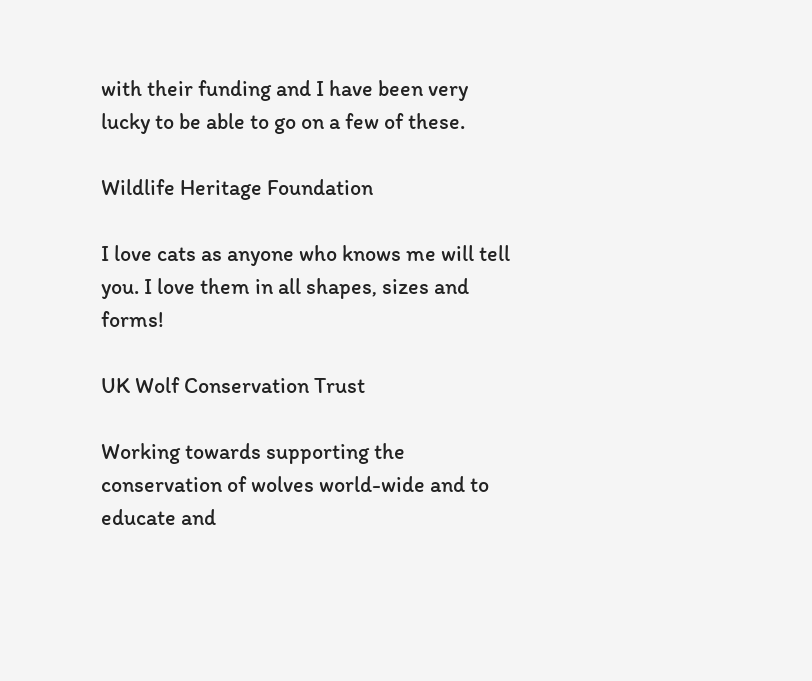with their funding and I have been very lucky to be able to go on a few of these.

Wildlife Heritage Foundation

I love cats as anyone who knows me will tell you. I love them in all shapes, sizes and forms!

UK Wolf Conservation Trust

Working towards supporting the conservation of wolves world-wide and to educate and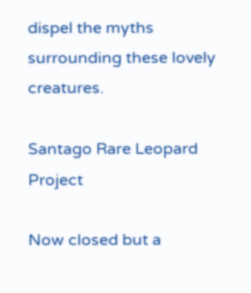dispel the myths surrounding these lovely creatures.

Santago Rare Leopard Project

Now closed but a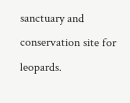sanctuary and conservation site for leopards.